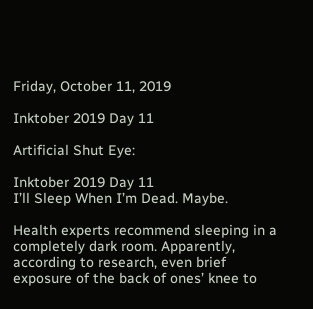Friday, October 11, 2019

Inktober 2019 Day 11

Artificial Shut Eye:

Inktober 2019 Day 11
I’ll Sleep When I’m Dead. Maybe.

Health experts recommend sleeping in a completely dark room. Apparently, according to research, even brief exposure of the back of ones’ knee to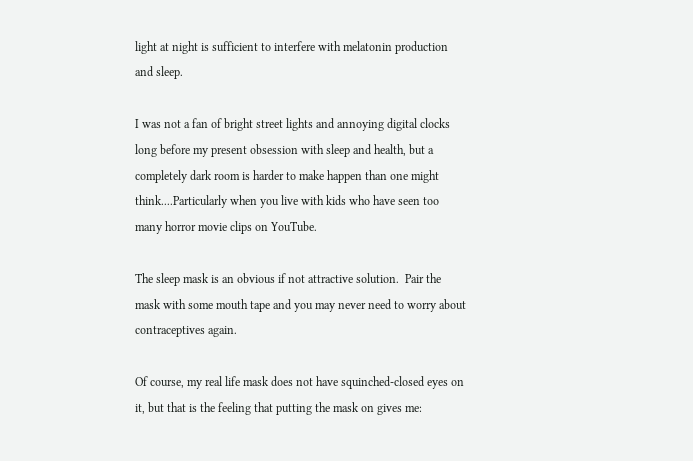light at night is sufficient to interfere with melatonin production and sleep.

I was not a fan of bright street lights and annoying digital clocks long before my present obsession with sleep and health, but a completely dark room is harder to make happen than one might think....Particularly when you live with kids who have seen too many horror movie clips on YouTube.

The sleep mask is an obvious if not attractive solution.  Pair the mask with some mouth tape and you may never need to worry about contraceptives again.

Of course, my real life mask does not have squinched-closed eyes on it, but that is the feeling that putting the mask on gives me: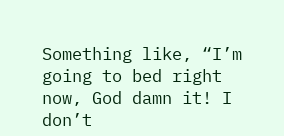Something like, “I’m going to bed right now, God damn it! I don’t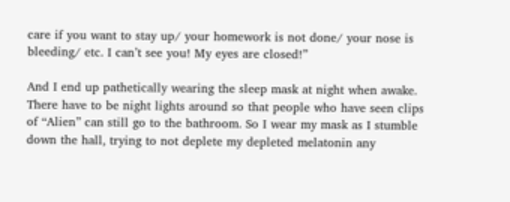care if you want to stay up/ your homework is not done/ your nose is bleeding/ etc. I can’t see you! My eyes are closed!”

And I end up pathetically wearing the sleep mask at night when awake. There have to be night lights around so that people who have seen clips of “Alien” can still go to the bathroom. So I wear my mask as I stumble down the hall, trying to not deplete my depleted melatonin any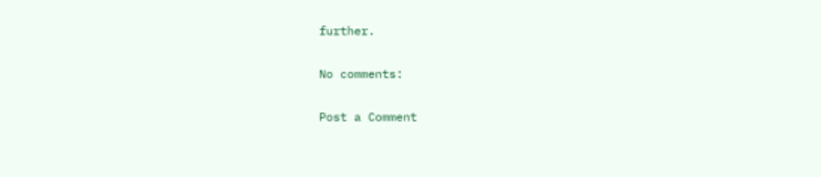further.

No comments:

Post a Comment